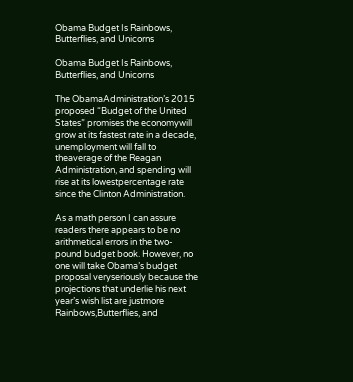Obama Budget Is Rainbows, Butterflies, and Unicorns

Obama Budget Is Rainbows, Butterflies, and Unicorns

The ObamaAdministration’s 2015 proposed “Budget of the United States” promises the economywill grow at its fastest rate in a decade, unemployment will fall to theaverage of the Reagan Administration, and spending will rise at its lowestpercentage rate since the Clinton Administration.

As a math person I can assure readers there appears to be no arithmetical errors in the two-pound budget book. However, no one will take Obama’s budget proposal veryseriously because the projections that underlie his next year’s wish list are justmore Rainbows,Butterflies, and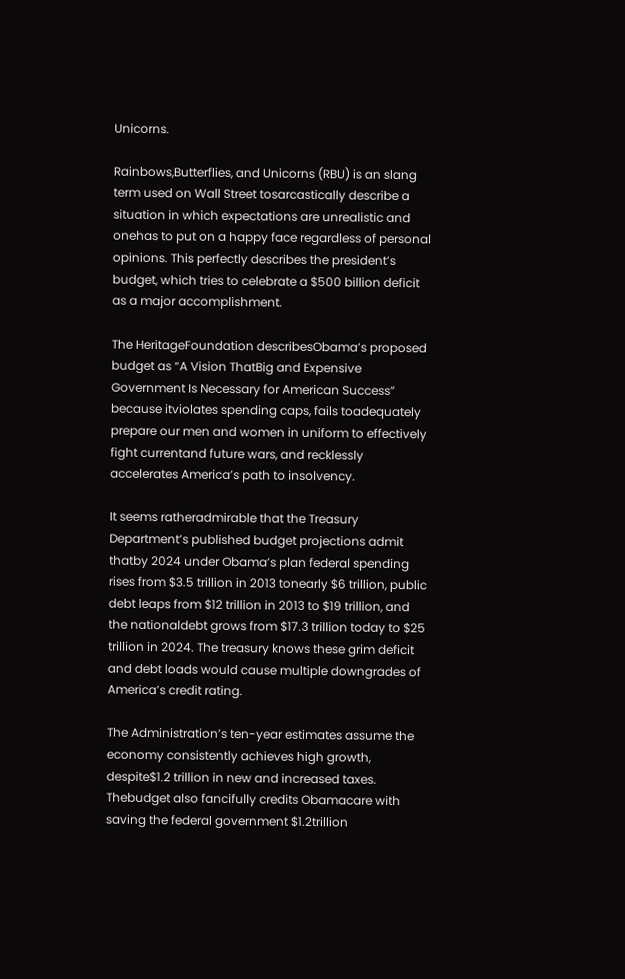Unicorns.

Rainbows,Butterflies, and Unicorns (RBU) is an slang term used on Wall Street tosarcastically describe a situation in which expectations are unrealistic and onehas to put on a happy face regardless of personal opinions. This perfectly describes the president’s budget, which tries to celebrate a $500 billion deficit as a major accomplishment.

The HeritageFoundation describesObama’s proposed budget as “A Vision ThatBig and Expensive Government Is Necessary for American Success” because itviolates spending caps, fails toadequately prepare our men and women in uniform to effectively fight currentand future wars, and recklessly accelerates America’s path to insolvency.

It seems ratheradmirable that the Treasury Department’s published budget projections admit thatby 2024 under Obama’s plan federal spending rises from $3.5 trillion in 2013 tonearly $6 trillion, public debt leaps from $12 trillion in 2013 to $19 trillion, and the nationaldebt grows from $17.3 trillion today to $25 trillion in 2024. The treasury knows these grim deficit and debt loads would cause multiple downgrades of America’s credit rating.

The Administration’s ten-year estimates assume the economy consistently achieves high growth, despite$1.2 trillion in new and increased taxes. Thebudget also fancifully credits Obamacare with saving the federal government $1.2trillion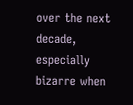over the next decade, especially bizarre when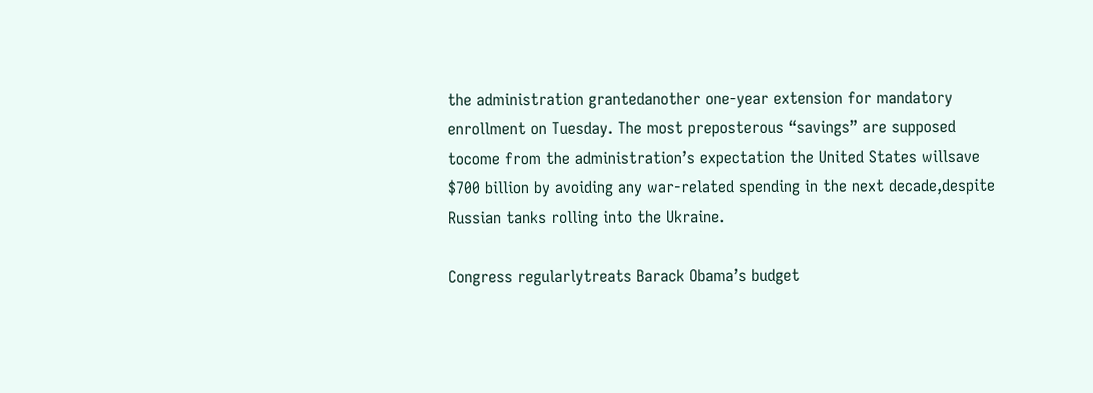the administration grantedanother one-year extension for mandatory enrollment on Tuesday. The most preposterous “savings” are supposed tocome from the administration’s expectation the United States willsave $700 billion by avoiding any war-related spending in the next decade,despite Russian tanks rolling into the Ukraine.

Congress regularlytreats Barack Obama’s budget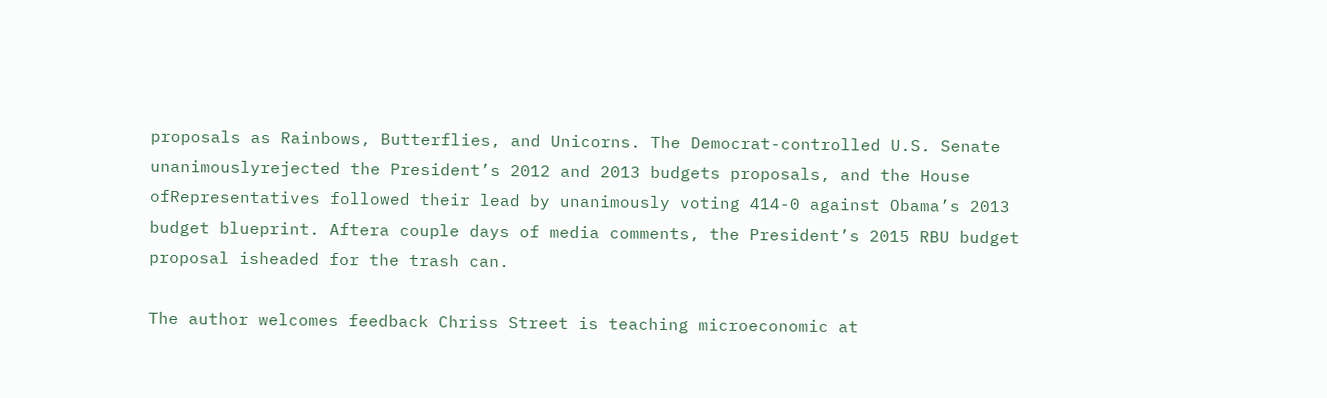proposals as Rainbows, Butterflies, and Unicorns. The Democrat-controlled U.S. Senate unanimouslyrejected the President’s 2012 and 2013 budgets proposals, and the House ofRepresentatives followed their lead by unanimously voting 414-0 against Obama’s 2013 budget blueprint. Aftera couple days of media comments, the President’s 2015 RBU budget proposal isheaded for the trash can.

The author welcomes feedback Chriss Street is teaching microeconomic at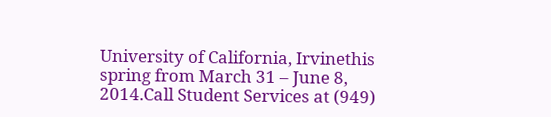University of California, Irvinethis spring from March 31 – June 8, 2014.Call Student Services at (949)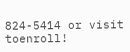824-5414 or visit toenroll!